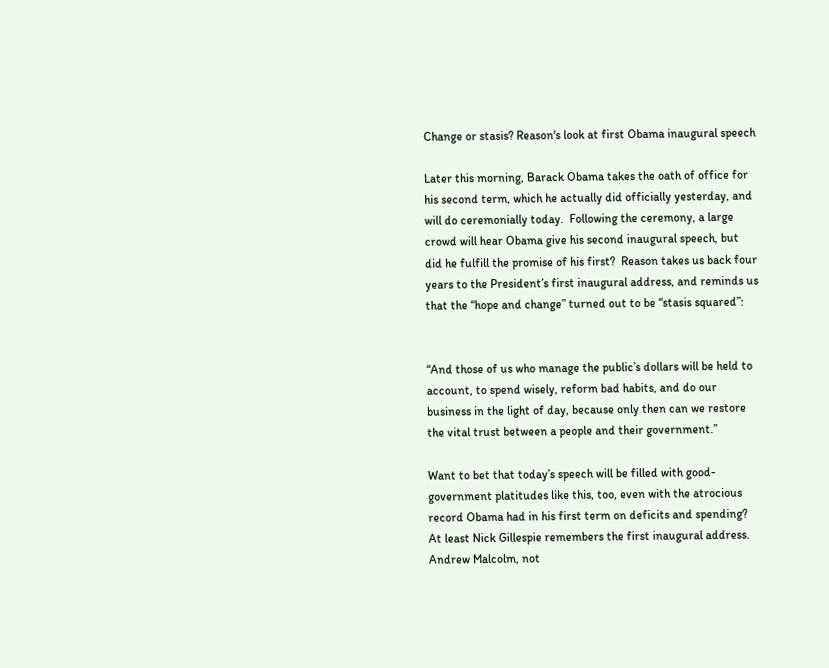Change or stasis? Reason's look at first Obama inaugural speech

Later this morning, Barack Obama takes the oath of office for his second term, which he actually did officially yesterday, and will do ceremonially today.  Following the ceremony, a large crowd will hear Obama give his second inaugural speech, but did he fulfill the promise of his first?  Reason takes us back four years to the President’s first inaugural address, and reminds us that the “hope and change” turned out to be “stasis squared”:


“And those of us who manage the public’s dollars will be held to account, to spend wisely, reform bad habits, and do our business in the light of day, because only then can we restore the vital trust between a people and their government.”

Want to bet that today’s speech will be filled with good-government platitudes like this, too, even with the atrocious record Obama had in his first term on deficits and spending? At least Nick Gillespie remembers the first inaugural address.  Andrew Malcolm, not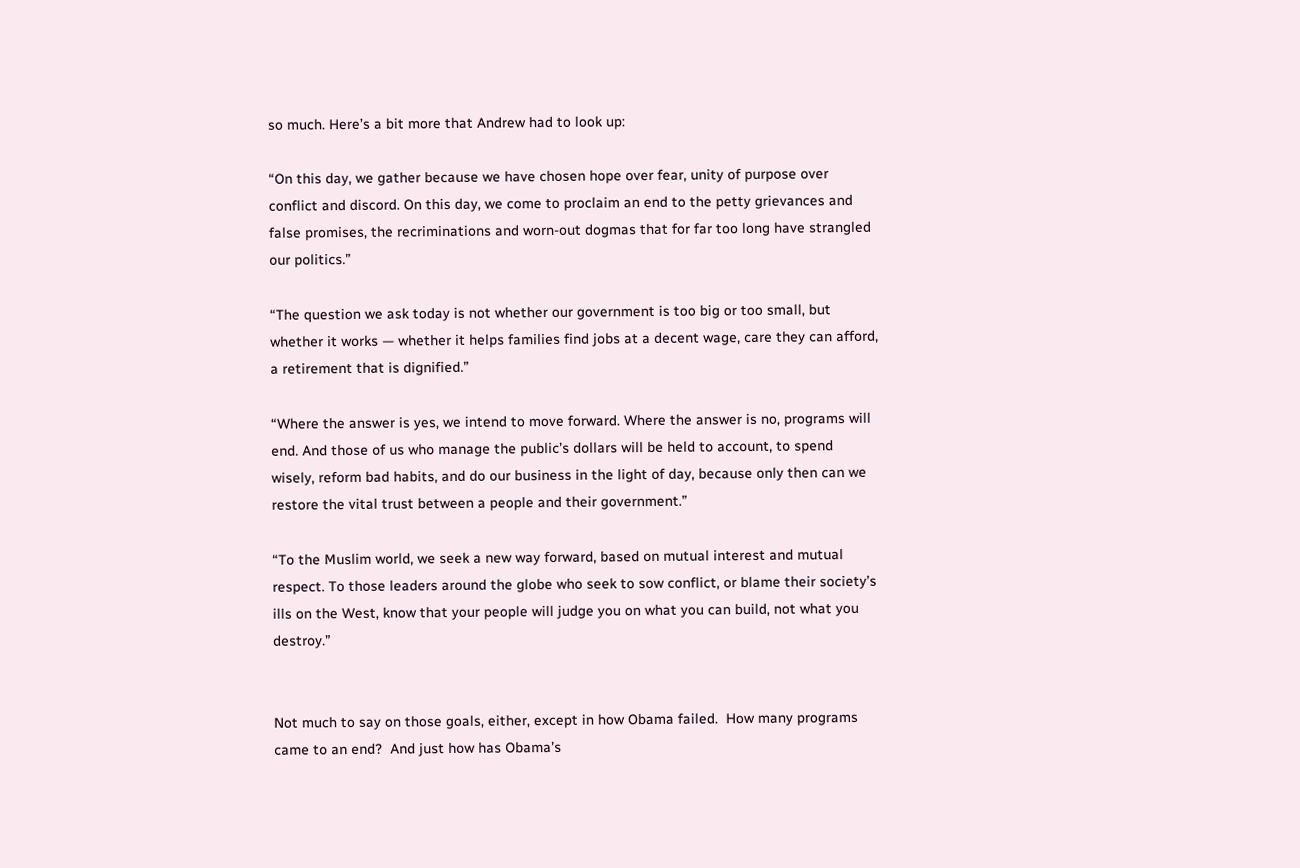so much. Here’s a bit more that Andrew had to look up:

“On this day, we gather because we have chosen hope over fear, unity of purpose over conflict and discord. On this day, we come to proclaim an end to the petty grievances and false promises, the recriminations and worn-out dogmas that for far too long have strangled our politics.”

“The question we ask today is not whether our government is too big or too small, but whether it works — whether it helps families find jobs at a decent wage, care they can afford, a retirement that is dignified.”

“Where the answer is yes, we intend to move forward. Where the answer is no, programs will end. And those of us who manage the public’s dollars will be held to account, to spend wisely, reform bad habits, and do our business in the light of day, because only then can we restore the vital trust between a people and their government.”

“To the Muslim world, we seek a new way forward, based on mutual interest and mutual respect. To those leaders around the globe who seek to sow conflict, or blame their society’s ills on the West, know that your people will judge you on what you can build, not what you destroy.”


Not much to say on those goals, either, except in how Obama failed.  How many programs came to an end?  And just how has Obama’s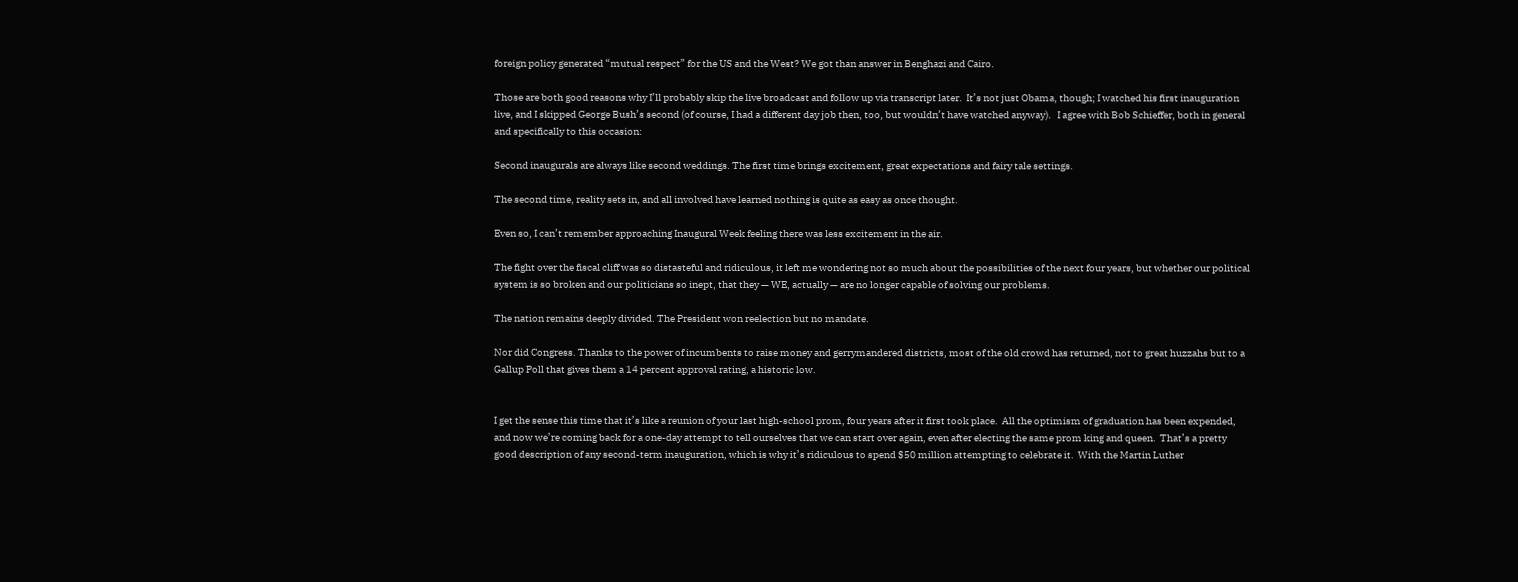foreign policy generated “mutual respect” for the US and the West? We got than answer in Benghazi and Cairo.

Those are both good reasons why I’ll probably skip the live broadcast and follow up via transcript later.  It’s not just Obama, though; I watched his first inauguration live, and I skipped George Bush’s second (of course, I had a different day job then, too, but wouldn’t have watched anyway).   I agree with Bob Schieffer, both in general and specifically to this occasion:

Second inaugurals are always like second weddings. The first time brings excitement, great expectations and fairy tale settings.

The second time, reality sets in, and all involved have learned nothing is quite as easy as once thought.

Even so, I can’t remember approaching Inaugural Week feeling there was less excitement in the air.

The fight over the fiscal cliff was so distasteful and ridiculous, it left me wondering not so much about the possibilities of the next four years, but whether our political system is so broken and our politicians so inept, that they — WE, actually — are no longer capable of solving our problems.

The nation remains deeply divided. The President won reelection but no mandate.

Nor did Congress. Thanks to the power of incumbents to raise money and gerrymandered districts, most of the old crowd has returned, not to great huzzahs but to a Gallup Poll that gives them a 14 percent approval rating, a historic low.


I get the sense this time that it’s like a reunion of your last high-school prom, four years after it first took place.  All the optimism of graduation has been expended, and now we’re coming back for a one-day attempt to tell ourselves that we can start over again, even after electing the same prom king and queen.  That’s a pretty good description of any second-term inauguration, which is why it’s ridiculous to spend $50 million attempting to celebrate it.  With the Martin Luther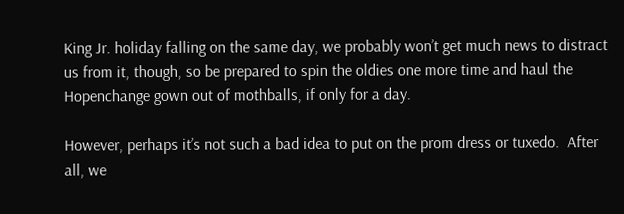King Jr. holiday falling on the same day, we probably won’t get much news to distract us from it, though, so be prepared to spin the oldies one more time and haul the Hopenchange gown out of mothballs, if only for a day.

However, perhaps it’s not such a bad idea to put on the prom dress or tuxedo.  After all, we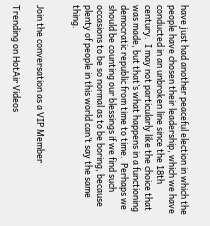have just had another peaceful election in which the people have chosen their leadership, which we have conducted in an unbroken line since the 18th century.  I may not particularly like the choice that was made, but that’s what happens in a functioning democratic republic from time to time.  Perhaps we should be counting our blessings if we find such occasions to be so normal as to be boring, because plenty of people in this world can’t say the same thing.


Join the conversation as a VIP Member

Trending on HotAir Videos